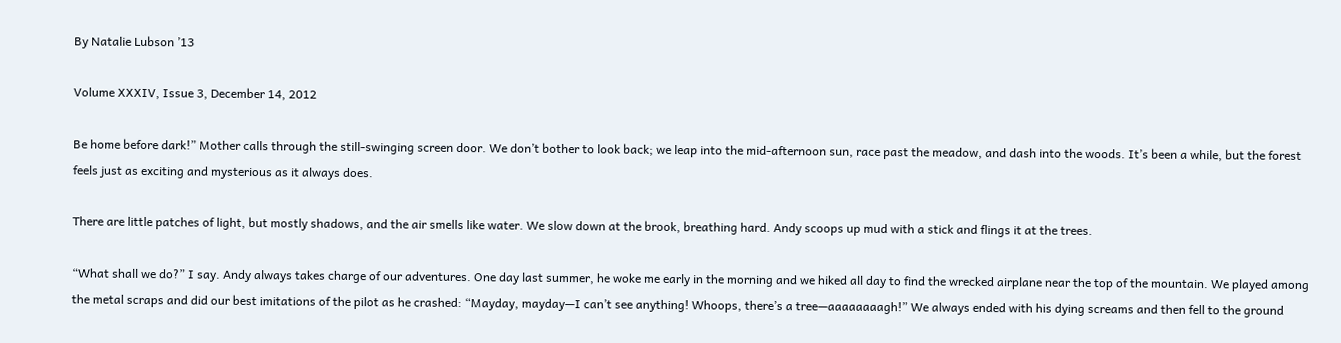By Natalie Lubson ’13

Volume XXXIV, Issue 3, December 14, 2012

Be home before dark!” Mother calls through the still-swinging screen door. We don’t bother to look back; we leap into the mid-afternoon sun, race past the meadow, and dash into the woods. It’s been a while, but the forest feels just as exciting and mysterious as it always does.

There are little patches of light, but mostly shadows, and the air smells like water. We slow down at the brook, breathing hard. Andy scoops up mud with a stick and flings it at the trees.

“What shall we do?” I say. Andy always takes charge of our adventures. One day last summer, he woke me early in the morning and we hiked all day to find the wrecked airplane near the top of the mountain. We played among the metal scraps and did our best imitations of the pilot as he crashed: “Mayday, mayday—I can’t see anything! Whoops, there’s a tree—aaaaaaaagh!” We always ended with his dying screams and then fell to the ground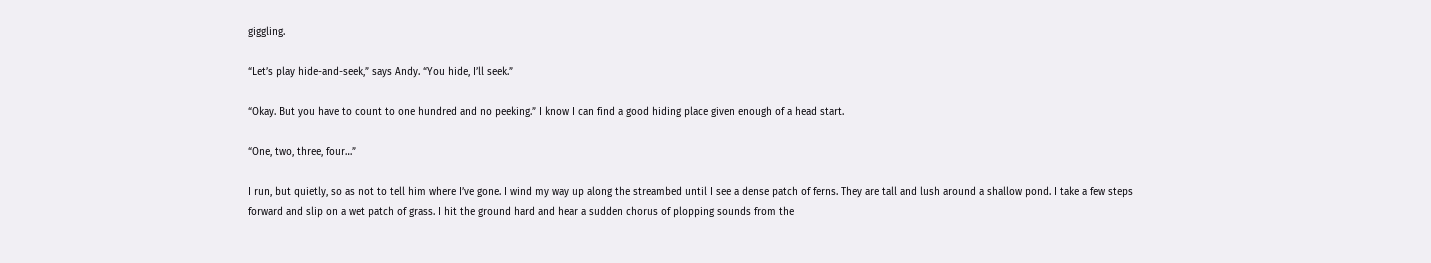giggling.

“Let’s play hide-and-seek,” says Andy. “You hide, I’ll seek.”

“Okay. But you have to count to one hundred and no peeking.” I know I can find a good hiding place given enough of a head start.

“One, two, three, four…”

I run, but quietly, so as not to tell him where I’ve gone. I wind my way up along the streambed until I see a dense patch of ferns. They are tall and lush around a shallow pond. I take a few steps forward and slip on a wet patch of grass. I hit the ground hard and hear a sudden chorus of plopping sounds from the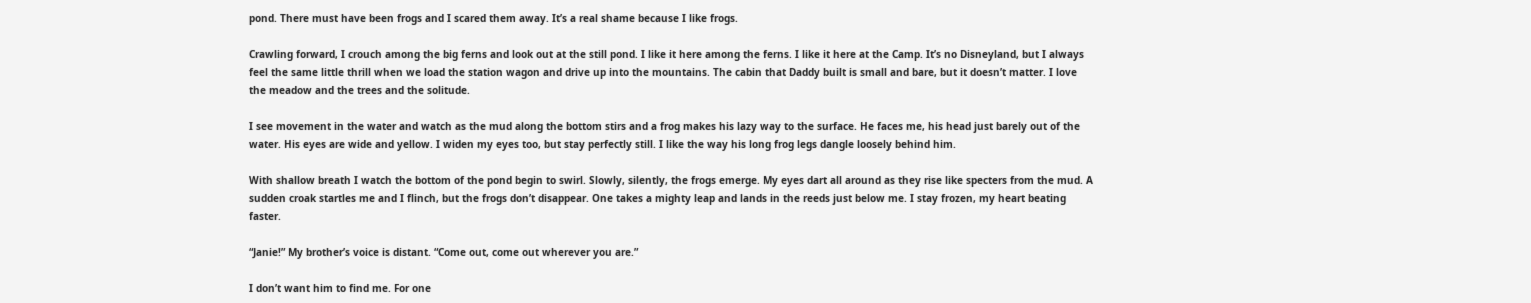pond. There must have been frogs and I scared them away. It’s a real shame because I like frogs.

Crawling forward, I crouch among the big ferns and look out at the still pond. I like it here among the ferns. I like it here at the Camp. It’s no Disneyland, but I always feel the same little thrill when we load the station wagon and drive up into the mountains. The cabin that Daddy built is small and bare, but it doesn’t matter. I love the meadow and the trees and the solitude.

I see movement in the water and watch as the mud along the bottom stirs and a frog makes his lazy way to the surface. He faces me, his head just barely out of the water. His eyes are wide and yellow. I widen my eyes too, but stay perfectly still. I like the way his long frog legs dangle loosely behind him.

With shallow breath I watch the bottom of the pond begin to swirl. Slowly, silently, the frogs emerge. My eyes dart all around as they rise like specters from the mud. A sudden croak startles me and I flinch, but the frogs don’t disappear. One takes a mighty leap and lands in the reeds just below me. I stay frozen, my heart beating faster.

“Janie!” My brother’s voice is distant. “Come out, come out wherever you are.”

I don’t want him to find me. For one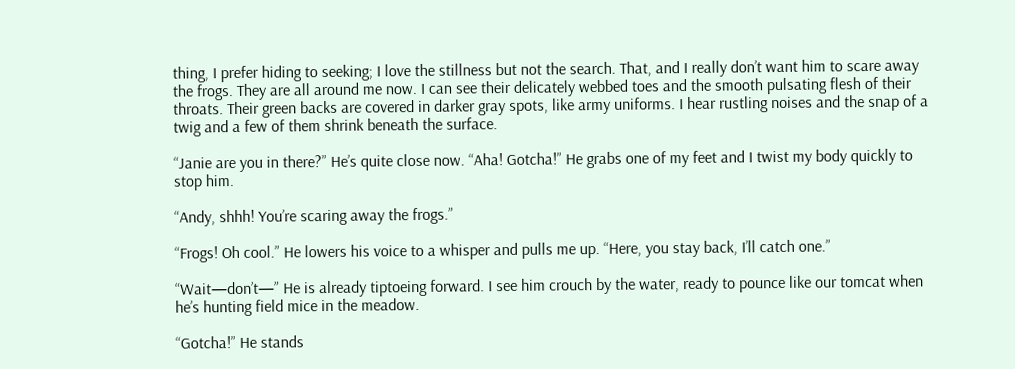thing, I prefer hiding to seeking; I love the stillness but not the search. That, and I really don’t want him to scare away the frogs. They are all around me now. I can see their delicately webbed toes and the smooth pulsating flesh of their throats. Their green backs are covered in darker gray spots, like army uniforms. I hear rustling noises and the snap of a twig and a few of them shrink beneath the surface.

“Janie are you in there?” He’s quite close now. “Aha! Gotcha!” He grabs one of my feet and I twist my body quickly to stop him.

“Andy, shhh! You’re scaring away the frogs.”

“Frogs! Oh cool.” He lowers his voice to a whisper and pulls me up. “Here, you stay back, I’ll catch one.”

“Wait—don’t—” He is already tiptoeing forward. I see him crouch by the water, ready to pounce like our tomcat when he’s hunting field mice in the meadow.

“Gotcha!” He stands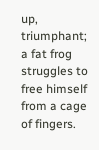up, triumphant; a fat frog struggles to free himself from a cage of fingers.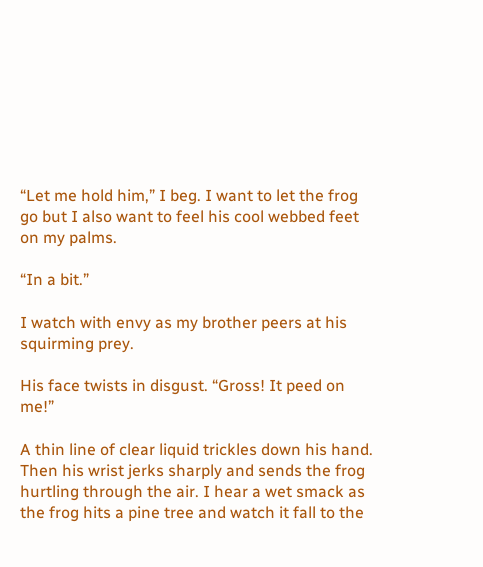“Let me hold him,” I beg. I want to let the frog go but I also want to feel his cool webbed feet on my palms.

“In a bit.”

I watch with envy as my brother peers at his squirming prey.

His face twists in disgust. “Gross! It peed on me!”

A thin line of clear liquid trickles down his hand. Then his wrist jerks sharply and sends the frog hurtling through the air. I hear a wet smack as the frog hits a pine tree and watch it fall to the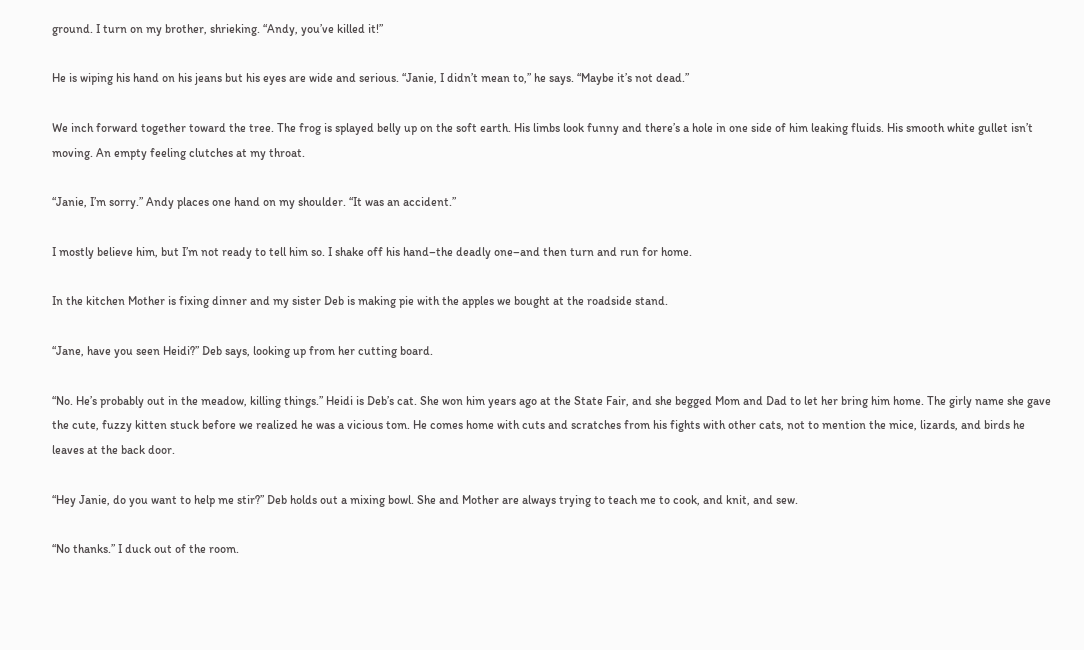ground. I turn on my brother, shrieking. “Andy, you’ve killed it!”

He is wiping his hand on his jeans but his eyes are wide and serious. “Janie, I didn’t mean to,” he says. “Maybe it’s not dead.”

We inch forward together toward the tree. The frog is splayed belly up on the soft earth. His limbs look funny and there’s a hole in one side of him leaking fluids. His smooth white gullet isn’t moving. An empty feeling clutches at my throat.

“Janie, I’m sorry.” Andy places one hand on my shoulder. “It was an accident.”

I mostly believe him, but I’m not ready to tell him so. I shake off his hand–the deadly one–and then turn and run for home.

In the kitchen Mother is fixing dinner and my sister Deb is making pie with the apples we bought at the roadside stand.

“Jane, have you seen Heidi?” Deb says, looking up from her cutting board.

“No. He’s probably out in the meadow, killing things.” Heidi is Deb’s cat. She won him years ago at the State Fair, and she begged Mom and Dad to let her bring him home. The girly name she gave the cute, fuzzy kitten stuck before we realized he was a vicious tom. He comes home with cuts and scratches from his fights with other cats, not to mention the mice, lizards, and birds he leaves at the back door.

“Hey Janie, do you want to help me stir?” Deb holds out a mixing bowl. She and Mother are always trying to teach me to cook, and knit, and sew.

“No thanks.” I duck out of the room.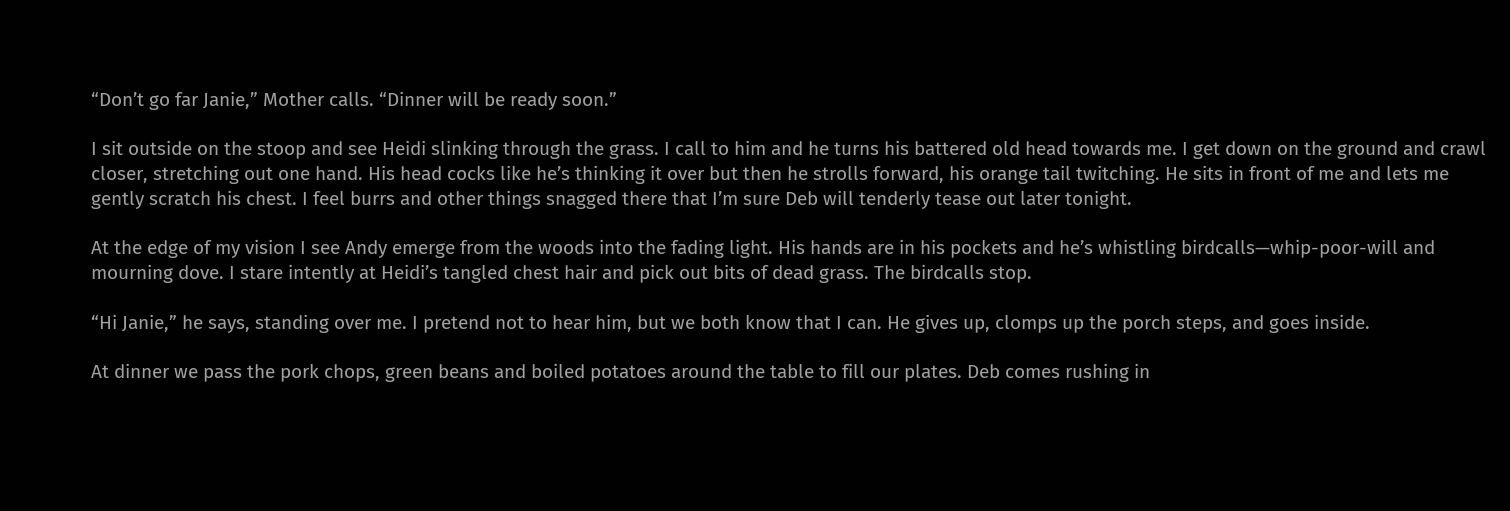“Don’t go far Janie,” Mother calls. “Dinner will be ready soon.”

I sit outside on the stoop and see Heidi slinking through the grass. I call to him and he turns his battered old head towards me. I get down on the ground and crawl closer, stretching out one hand. His head cocks like he’s thinking it over but then he strolls forward, his orange tail twitching. He sits in front of me and lets me gently scratch his chest. I feel burrs and other things snagged there that I’m sure Deb will tenderly tease out later tonight.

At the edge of my vision I see Andy emerge from the woods into the fading light. His hands are in his pockets and he’s whistling birdcalls—whip-poor-will and mourning dove. I stare intently at Heidi’s tangled chest hair and pick out bits of dead grass. The birdcalls stop.

“Hi Janie,” he says, standing over me. I pretend not to hear him, but we both know that I can. He gives up, clomps up the porch steps, and goes inside.

At dinner we pass the pork chops, green beans and boiled potatoes around the table to fill our plates. Deb comes rushing in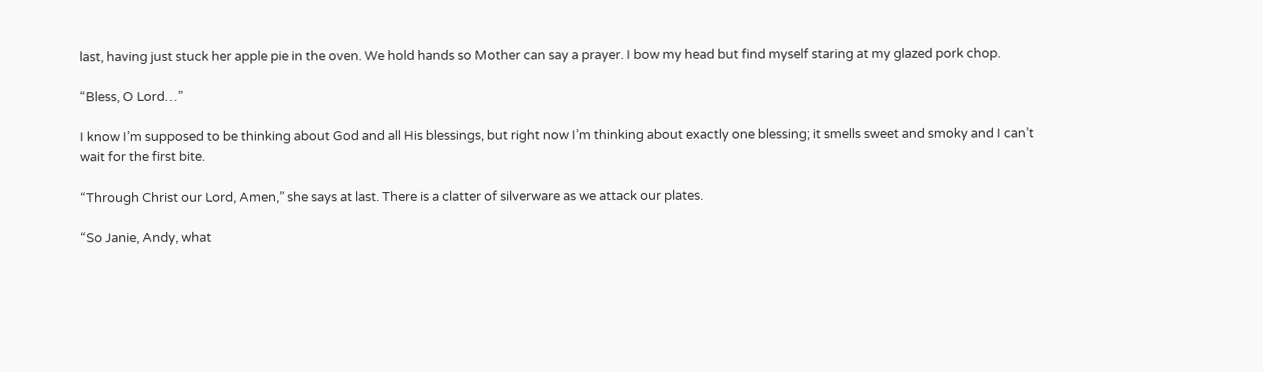last, having just stuck her apple pie in the oven. We hold hands so Mother can say a prayer. I bow my head but find myself staring at my glazed pork chop.

“Bless, O Lord…”

I know I’m supposed to be thinking about God and all His blessings, but right now I’m thinking about exactly one blessing; it smells sweet and smoky and I can’t wait for the first bite.

“Through Christ our Lord, Amen,” she says at last. There is a clatter of silverware as we attack our plates.

“So Janie, Andy, what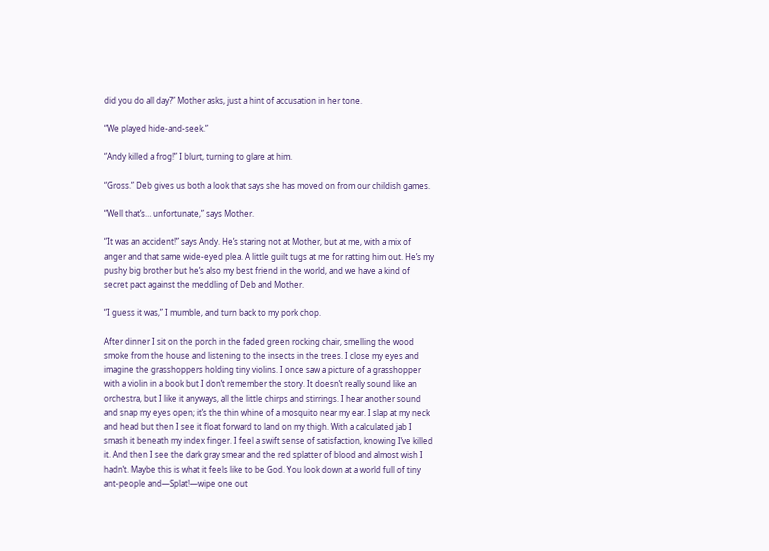did you do all day?” Mother asks, just a hint of accusation in her tone.

“We played hide-and-seek.”

“Andy killed a frog!” I blurt, turning to glare at him.

“Gross.” Deb gives us both a look that says she has moved on from our childish games.

“Well that’s… unfortunate,” says Mother.

“It was an accident!” says Andy. He’s staring not at Mother, but at me, with a mix of anger and that same wide-eyed plea. A little guilt tugs at me for ratting him out. He’s my pushy big brother but he’s also my best friend in the world, and we have a kind of secret pact against the meddling of Deb and Mother.

“I guess it was,” I mumble, and turn back to my pork chop.

After dinner I sit on the porch in the faded green rocking chair, smelling the wood smoke from the house and listening to the insects in the trees. I close my eyes and imagine the grasshoppers holding tiny violins. I once saw a picture of a grasshopper with a violin in a book but I don’t remember the story. It doesn’t really sound like an orchestra, but I like it anyways, all the little chirps and stirrings. I hear another sound and snap my eyes open; it’s the thin whine of a mosquito near my ear. I slap at my neck and head but then I see it float forward to land on my thigh. With a calculated jab I smash it beneath my index finger. I feel a swift sense of satisfaction, knowing I’ve killed it. And then I see the dark gray smear and the red splatter of blood and almost wish I hadn’t. Maybe this is what it feels like to be God. You look down at a world full of tiny ant-people and—Splat!—wipe one out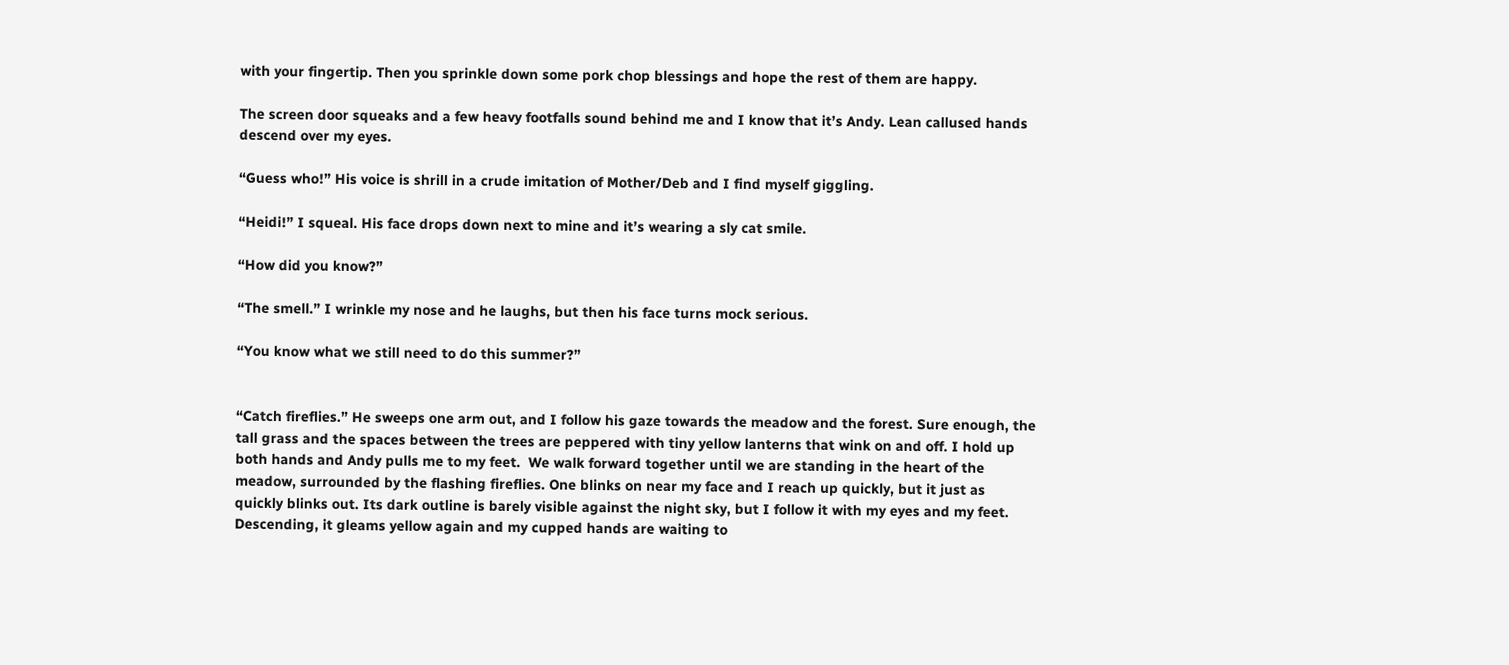with your fingertip. Then you sprinkle down some pork chop blessings and hope the rest of them are happy.

The screen door squeaks and a few heavy footfalls sound behind me and I know that it’s Andy. Lean callused hands descend over my eyes.

“Guess who!” His voice is shrill in a crude imitation of Mother/Deb and I find myself giggling.

“Heidi!” I squeal. His face drops down next to mine and it’s wearing a sly cat smile.

“How did you know?”

“The smell.” I wrinkle my nose and he laughs, but then his face turns mock serious.

“You know what we still need to do this summer?”


“Catch fireflies.” He sweeps one arm out, and I follow his gaze towards the meadow and the forest. Sure enough, the tall grass and the spaces between the trees are peppered with tiny yellow lanterns that wink on and off. I hold up both hands and Andy pulls me to my feet.  We walk forward together until we are standing in the heart of the meadow, surrounded by the flashing fireflies. One blinks on near my face and I reach up quickly, but it just as quickly blinks out. Its dark outline is barely visible against the night sky, but I follow it with my eyes and my feet. Descending, it gleams yellow again and my cupped hands are waiting to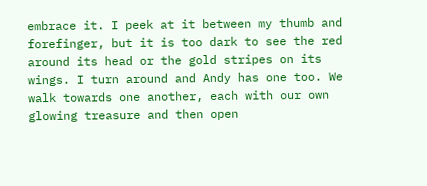embrace it. I peek at it between my thumb and forefinger, but it is too dark to see the red around its head or the gold stripes on its wings. I turn around and Andy has one too. We walk towards one another, each with our own glowing treasure and then open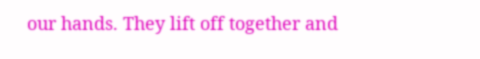our hands. They lift off together and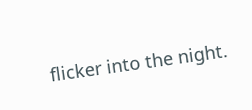flicker into the night.